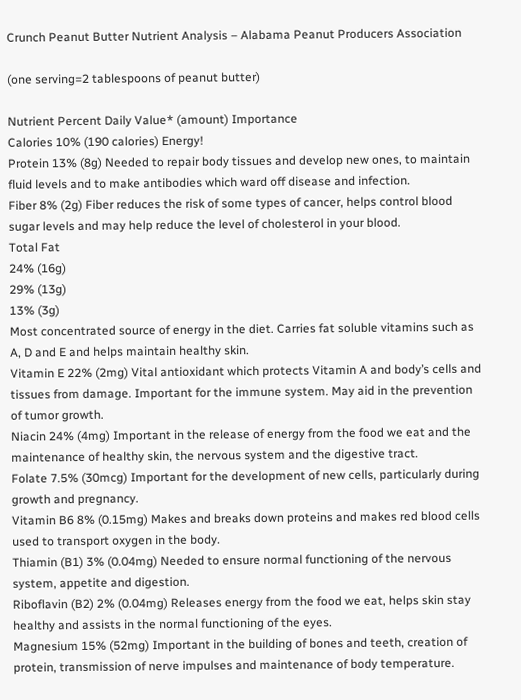Crunch Peanut Butter Nutrient Analysis – Alabama Peanut Producers Association

(one serving=2 tablespoons of peanut butter)

Nutrient Percent Daily Value* (amount) Importance
Calories 10% (190 calories) Energy!
Protein 13% (8g) Needed to repair body tissues and develop new ones, to maintain fluid levels and to make antibodies which ward off disease and infection.
Fiber 8% (2g) Fiber reduces the risk of some types of cancer, helps control blood sugar levels and may help reduce the level of cholesterol in your blood.
Total Fat
24% (16g)
29% (13g)
13% (3g)
Most concentrated source of energy in the diet. Carries fat soluble vitamins such as A, D and E and helps maintain healthy skin.
Vitamin E 22% (2mg) Vital antioxidant which protects Vitamin A and body’s cells and tissues from damage. Important for the immune system. May aid in the prevention of tumor growth.
Niacin 24% (4mg) Important in the release of energy from the food we eat and the maintenance of healthy skin, the nervous system and the digestive tract.
Folate 7.5% (30mcg) Important for the development of new cells, particularly during growth and pregnancy.
Vitamin B6 8% (0.15mg) Makes and breaks down proteins and makes red blood cells used to transport oxygen in the body.
Thiamin (B1) 3% (0.04mg) Needed to ensure normal functioning of the nervous system, appetite and digestion.
Riboflavin (B2) 2% (0.04mg) Releases energy from the food we eat, helps skin stay healthy and assists in the normal functioning of the eyes.
Magnesium 15% (52mg) Important in the building of bones and teeth, creation of protein, transmission of nerve impulses and maintenance of body temperature.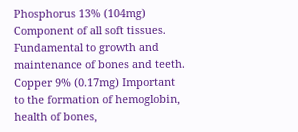Phosphorus 13% (104mg) Component of all soft tissues. Fundamental to growth and maintenance of bones and teeth.
Copper 9% (0.17mg) Important to the formation of hemoglobin, health of bones,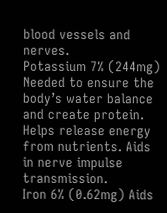blood vessels and nerves.
Potassium 7% (244mg) Needed to ensure the body’s water balance and create protein. Helps release energy from nutrients. Aids in nerve impulse transmission.
Iron 6% (0.62mg) Aids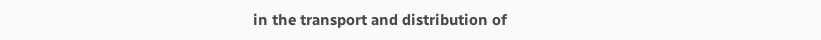in the transport and distribution of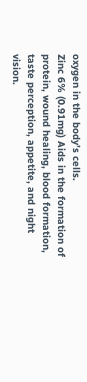oxygen in the body’s cells.
Zinc 6% (0.91mg) Aids in the formation of protein, wound healing, blood formation, taste perception, appetite, and night vision.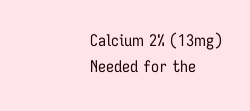Calcium 2% (13mg) Needed for the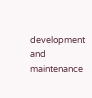development and maintenance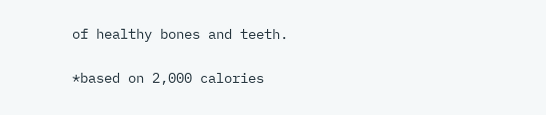of healthy bones and teeth.

*based on 2,000 calories